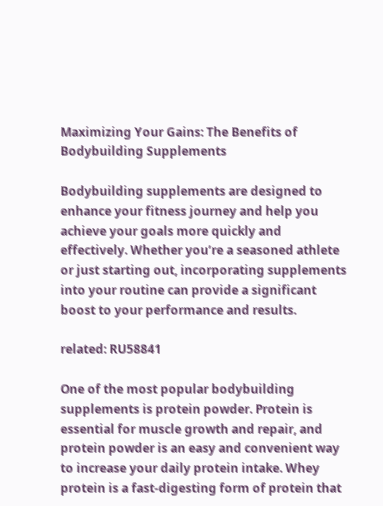Maximizing Your Gains: The Benefits of Bodybuilding Supplements

Bodybuilding supplements are designed to enhance your fitness journey and help you achieve your goals more quickly and effectively. Whether you’re a seasoned athlete or just starting out, incorporating supplements into your routine can provide a significant boost to your performance and results.

related: RU58841

One of the most popular bodybuilding supplements is protein powder. Protein is essential for muscle growth and repair, and protein powder is an easy and convenient way to increase your daily protein intake. Whey protein is a fast-digesting form of protein that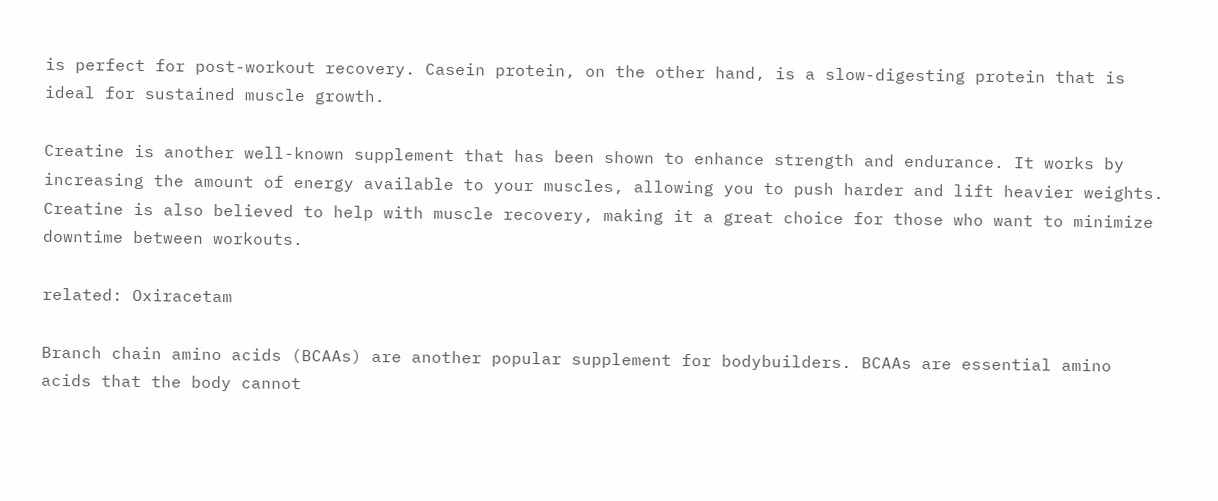is perfect for post-workout recovery. Casein protein, on the other hand, is a slow-digesting protein that is ideal for sustained muscle growth.

Creatine is another well-known supplement that has been shown to enhance strength and endurance. It works by increasing the amount of energy available to your muscles, allowing you to push harder and lift heavier weights. Creatine is also believed to help with muscle recovery, making it a great choice for those who want to minimize downtime between workouts.

related: Oxiracetam

Branch chain amino acids (BCAAs) are another popular supplement for bodybuilders. BCAAs are essential amino acids that the body cannot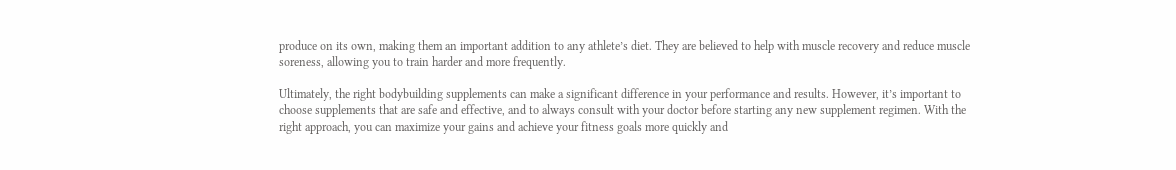produce on its own, making them an important addition to any athlete’s diet. They are believed to help with muscle recovery and reduce muscle soreness, allowing you to train harder and more frequently.

Ultimately, the right bodybuilding supplements can make a significant difference in your performance and results. However, it’s important to choose supplements that are safe and effective, and to always consult with your doctor before starting any new supplement regimen. With the right approach, you can maximize your gains and achieve your fitness goals more quickly and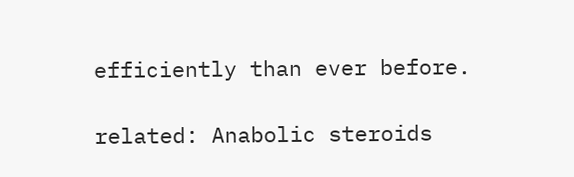efficiently than ever before.

related: Anabolic steroids